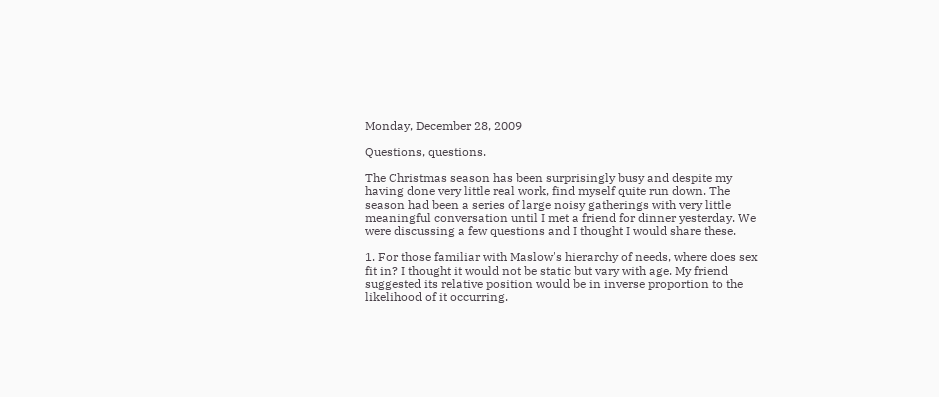Monday, December 28, 2009

Questions, questions.

The Christmas season has been surprisingly busy and despite my having done very little real work, find myself quite run down. The season had been a series of large noisy gatherings with very little meaningful conversation until I met a friend for dinner yesterday. We were discussing a few questions and I thought I would share these.

1. For those familiar with Maslow's hierarchy of needs, where does sex fit in? I thought it would not be static but vary with age. My friend suggested its relative position would be in inverse proportion to the likelihood of it occurring.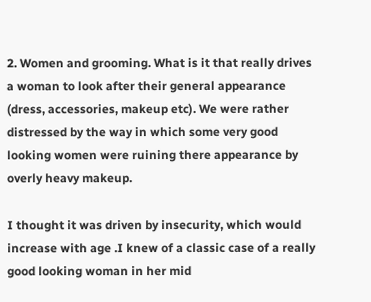2. Women and grooming. What is it that really drives a woman to look after their general appearance (dress, accessories, makeup etc). We were rather distressed by the way in which some very good looking women were ruining there appearance by overly heavy makeup.

I thought it was driven by insecurity, which would increase with age .I knew of a classic case of a really good looking woman in her mid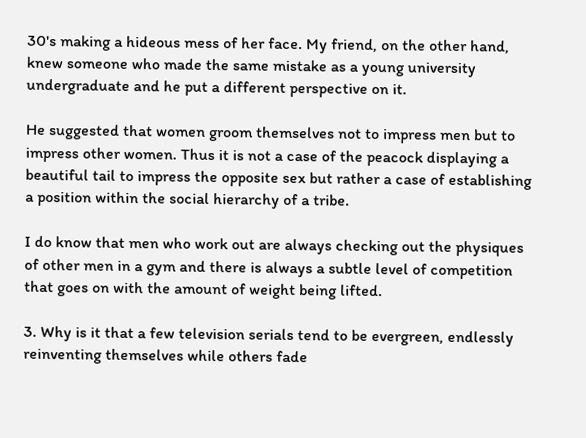30's making a hideous mess of her face. My friend, on the other hand, knew someone who made the same mistake as a young university undergraduate and he put a different perspective on it.

He suggested that women groom themselves not to impress men but to impress other women. Thus it is not a case of the peacock displaying a beautiful tail to impress the opposite sex but rather a case of establishing a position within the social hierarchy of a tribe.

I do know that men who work out are always checking out the physiques of other men in a gym and there is always a subtle level of competition that goes on with the amount of weight being lifted.

3. Why is it that a few television serials tend to be evergreen, endlessly reinventing themselves while others fade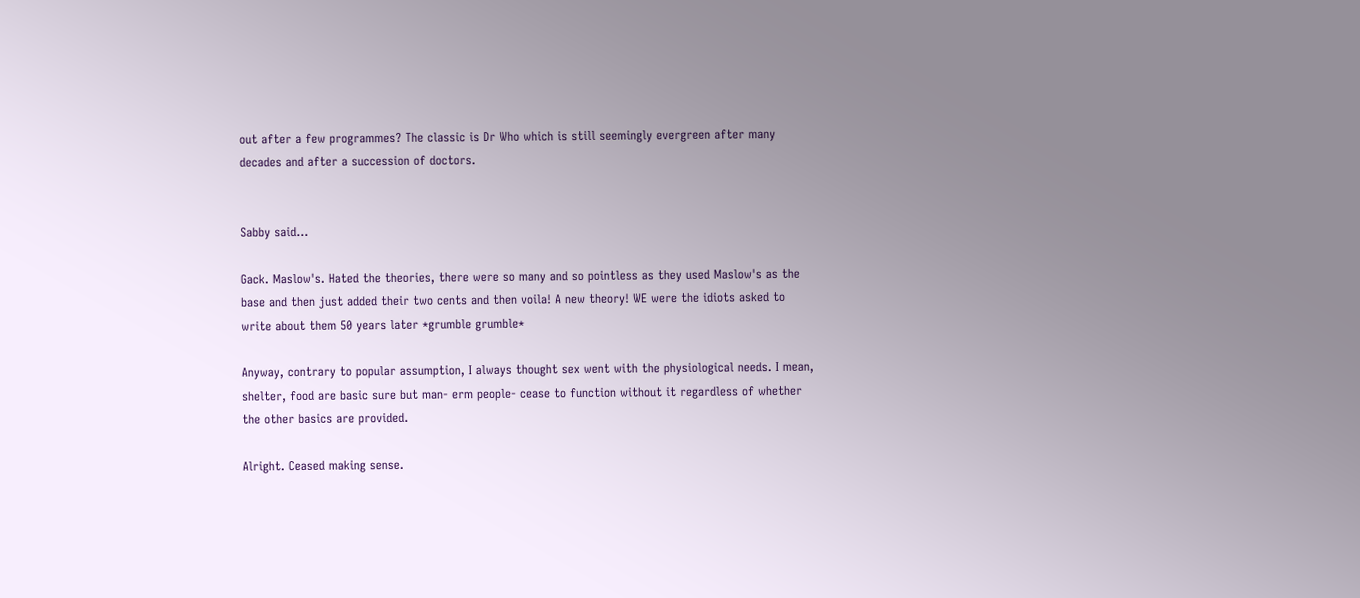out after a few programmes? The classic is Dr Who which is still seemingly evergreen after many decades and after a succession of doctors.


Sabby said...

Gack. Maslow's. Hated the theories, there were so many and so pointless as they used Maslow's as the base and then just added their two cents and then voila! A new theory! WE were the idiots asked to write about them 50 years later *grumble grumble*

Anyway, contrary to popular assumption, I always thought sex went with the physiological needs. I mean, shelter, food are basic sure but man- erm people- cease to function without it regardless of whether the other basics are provided.

Alright. Ceased making sense.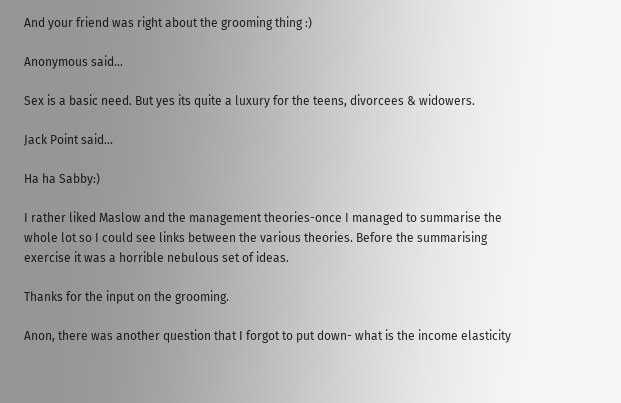And your friend was right about the grooming thing :)

Anonymous said...

Sex is a basic need. But yes its quite a luxury for the teens, divorcees & widowers.

Jack Point said...

Ha ha Sabby:)

I rather liked Maslow and the management theories-once I managed to summarise the whole lot so I could see links between the various theories. Before the summarising exercise it was a horrible nebulous set of ideas.

Thanks for the input on the grooming.

Anon, there was another question that I forgot to put down- what is the income elasticity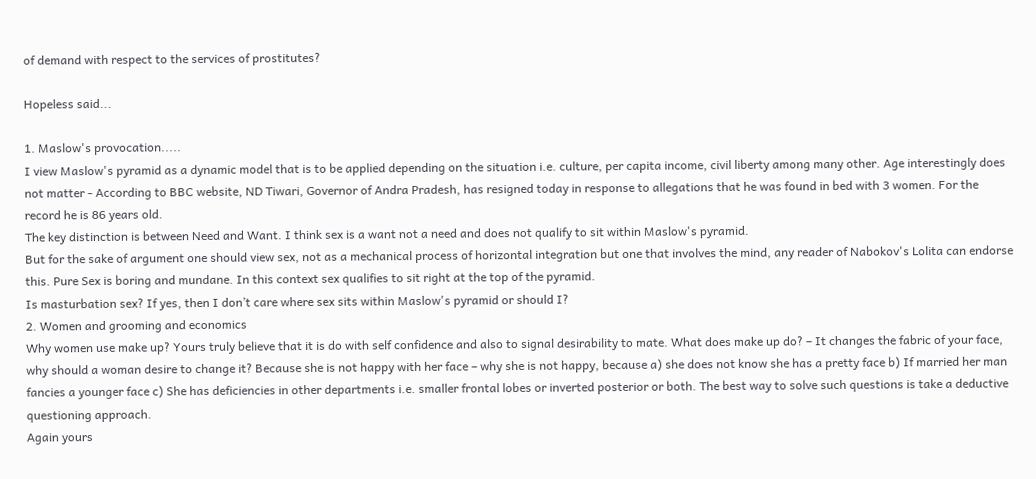of demand with respect to the services of prostitutes?

Hopeless said...

1. Maslow's provocation.....
I view Maslow's pyramid as a dynamic model that is to be applied depending on the situation i.e. culture, per capita income, civil liberty among many other. Age interestingly does not matter - According to BBC website, ND Tiwari, Governor of Andra Pradesh, has resigned today in response to allegations that he was found in bed with 3 women. For the record he is 86 years old.
The key distinction is between Need and Want. I think sex is a want not a need and does not qualify to sit within Maslow's pyramid.
But for the sake of argument one should view sex, not as a mechanical process of horizontal integration but one that involves the mind, any reader of Nabokov's Lolita can endorse this. Pure Sex is boring and mundane. In this context sex qualifies to sit right at the top of the pyramid.
Is masturbation sex? If yes, then I don’t care where sex sits within Maslow's pyramid or should I?
2. Women and grooming and economics
Why women use make up? Yours truly believe that it is do with self confidence and also to signal desirability to mate. What does make up do? – It changes the fabric of your face, why should a woman desire to change it? Because she is not happy with her face – why she is not happy, because a) she does not know she has a pretty face b) If married her man fancies a younger face c) She has deficiencies in other departments i.e. smaller frontal lobes or inverted posterior or both. The best way to solve such questions is take a deductive questioning approach.
Again yours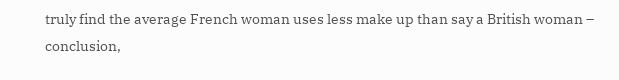truly find the average French woman uses less make up than say a British woman – conclusion,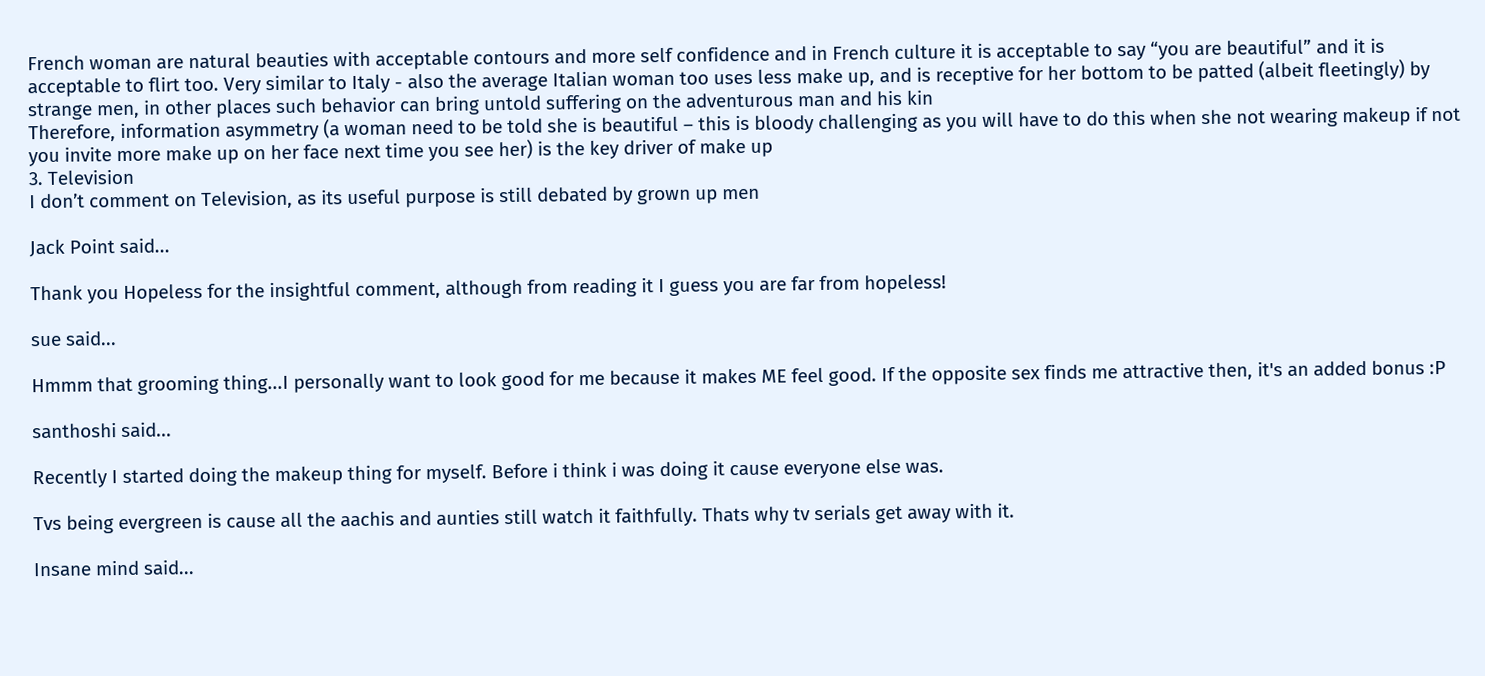French woman are natural beauties with acceptable contours and more self confidence and in French culture it is acceptable to say “you are beautiful” and it is acceptable to flirt too. Very similar to Italy - also the average Italian woman too uses less make up, and is receptive for her bottom to be patted (albeit fleetingly) by strange men, in other places such behavior can bring untold suffering on the adventurous man and his kin
Therefore, information asymmetry (a woman need to be told she is beautiful – this is bloody challenging as you will have to do this when she not wearing makeup if not you invite more make up on her face next time you see her) is the key driver of make up
3. Television
I don’t comment on Television, as its useful purpose is still debated by grown up men

Jack Point said...

Thank you Hopeless for the insightful comment, although from reading it I guess you are far from hopeless!

sue said...

Hmmm that grooming thing...I personally want to look good for me because it makes ME feel good. If the opposite sex finds me attractive then, it's an added bonus :P

santhoshi said...

Recently I started doing the makeup thing for myself. Before i think i was doing it cause everyone else was.

Tvs being evergreen is cause all the aachis and aunties still watch it faithfully. Thats why tv serials get away with it.

Insane mind said...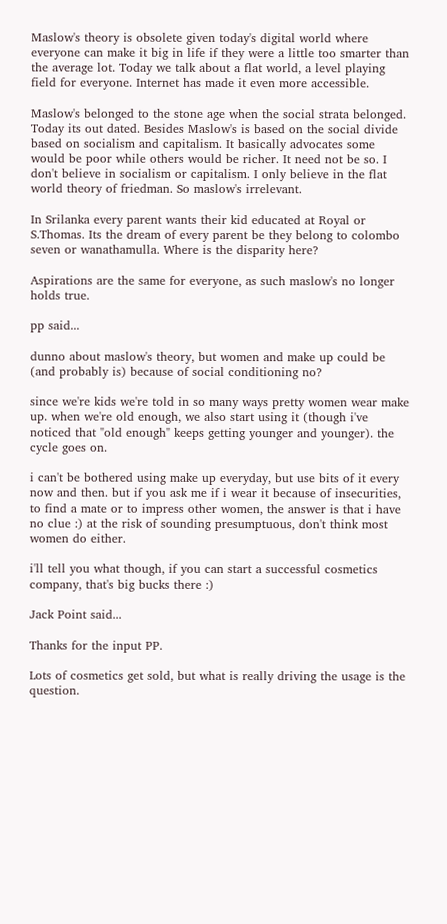Maslow's theory is obsolete given today's digital world where everyone can make it big in life if they were a little too smarter than the average lot. Today we talk about a flat world, a level playing field for everyone. Internet has made it even more accessible.

Maslow's belonged to the stone age when the social strata belonged. Today its out dated. Besides Maslow's is based on the social divide based on socialism and capitalism. It basically advocates some would be poor while others would be richer. It need not be so. I don't believe in socialism or capitalism. I only believe in the flat world theory of friedman. So maslow's irrelevant.

In Srilanka every parent wants their kid educated at Royal or S.Thomas. Its the dream of every parent be they belong to colombo seven or wanathamulla. Where is the disparity here?

Aspirations are the same for everyone, as such maslow's no longer holds true.

pp said...

dunno about maslow's theory, but women and make up could be (and probably is) because of social conditioning no?

since we're kids we're told in so many ways pretty women wear make up. when we're old enough, we also start using it (though i've noticed that "old enough" keeps getting younger and younger). the cycle goes on.

i can't be bothered using make up everyday, but use bits of it every now and then. but if you ask me if i wear it because of insecurities, to find a mate or to impress other women, the answer is that i have no clue :) at the risk of sounding presumptuous, don't think most women do either.

i'll tell you what though, if you can start a successful cosmetics company, that's big bucks there :)

Jack Point said...

Thanks for the input PP.

Lots of cosmetics get sold, but what is really driving the usage is the question.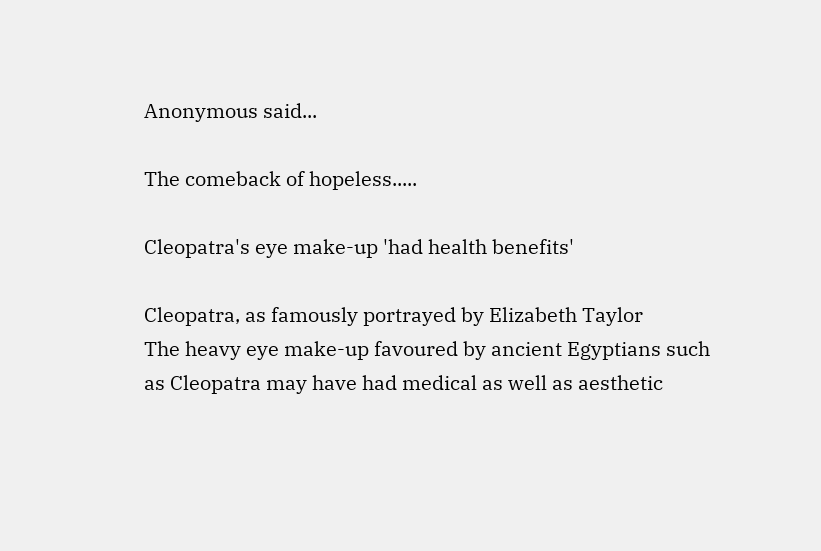Anonymous said...

The comeback of hopeless.....

Cleopatra's eye make-up 'had health benefits'

Cleopatra, as famously portrayed by Elizabeth Taylor
The heavy eye make-up favoured by ancient Egyptians such as Cleopatra may have had medical as well as aesthetic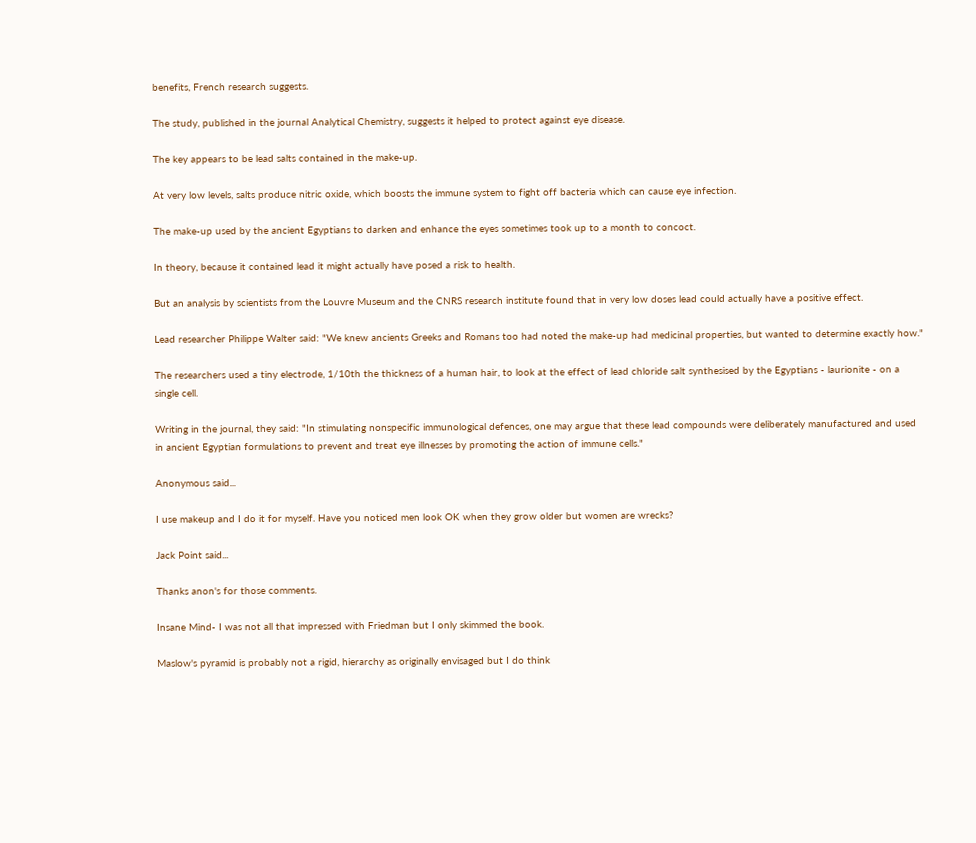benefits, French research suggests.

The study, published in the journal Analytical Chemistry, suggests it helped to protect against eye disease.

The key appears to be lead salts contained in the make-up.

At very low levels, salts produce nitric oxide, which boosts the immune system to fight off bacteria which can cause eye infection.

The make-up used by the ancient Egyptians to darken and enhance the eyes sometimes took up to a month to concoct.

In theory, because it contained lead it might actually have posed a risk to health.

But an analysis by scientists from the Louvre Museum and the CNRS research institute found that in very low doses lead could actually have a positive effect.

Lead researcher Philippe Walter said: "We knew ancients Greeks and Romans too had noted the make-up had medicinal properties, but wanted to determine exactly how."

The researchers used a tiny electrode, 1/10th the thickness of a human hair, to look at the effect of lead chloride salt synthesised by the Egyptians - laurionite - on a single cell.

Writing in the journal, they said: "In stimulating nonspecific immunological defences, one may argue that these lead compounds were deliberately manufactured and used in ancient Egyptian formulations to prevent and treat eye illnesses by promoting the action of immune cells."

Anonymous said...

I use makeup and I do it for myself. Have you noticed men look OK when they grow older but women are wrecks?

Jack Point said...

Thanks anon's for those comments.

Insane Mind- I was not all that impressed with Friedman but I only skimmed the book.

Maslow's pyramid is probably not a rigid, hierarchy as originally envisaged but I do think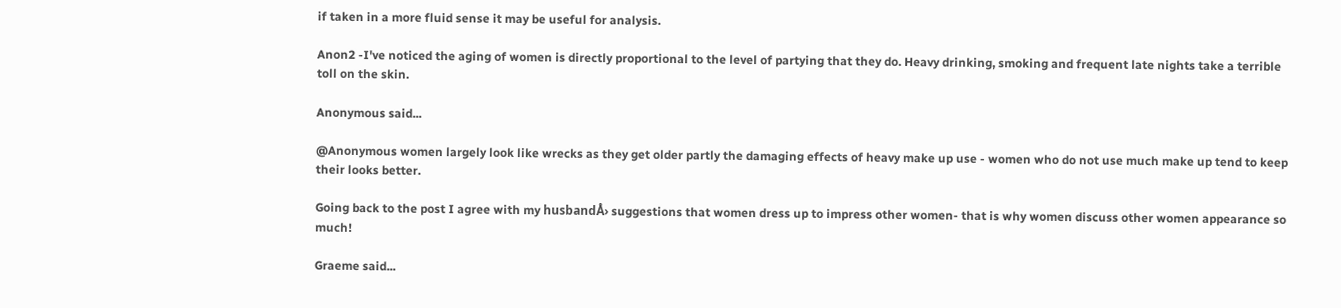if taken in a more fluid sense it may be useful for analysis.

Anon2 -I've noticed the aging of women is directly proportional to the level of partying that they do. Heavy drinking, smoking and frequent late nights take a terrible toll on the skin.

Anonymous said...

@Anonymous women largely look like wrecks as they get older partly the damaging effects of heavy make up use - women who do not use much make up tend to keep their looks better.

Going back to the post I agree with my husbandÅ› suggestions that women dress up to impress other women- that is why women discuss other women appearance so much!

Graeme said...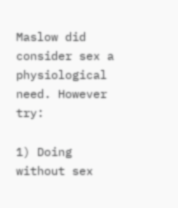Maslow did consider sex a physiological need. However try:

1) Doing without sex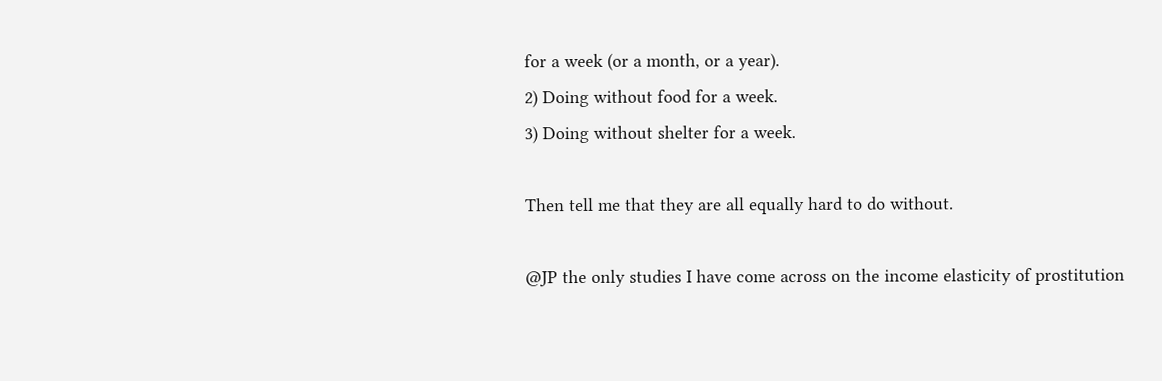for a week (or a month, or a year).
2) Doing without food for a week.
3) Doing without shelter for a week.

Then tell me that they are all equally hard to do without.

@JP the only studies I have come across on the income elasticity of prostitution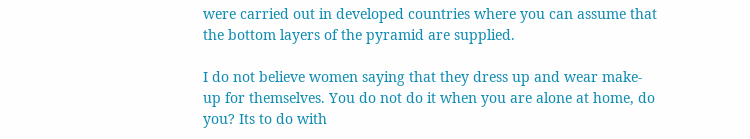were carried out in developed countries where you can assume that the bottom layers of the pyramid are supplied.

I do not believe women saying that they dress up and wear make-up for themselves. You do not do it when you are alone at home, do you? Its to do with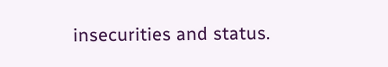insecurities and status.